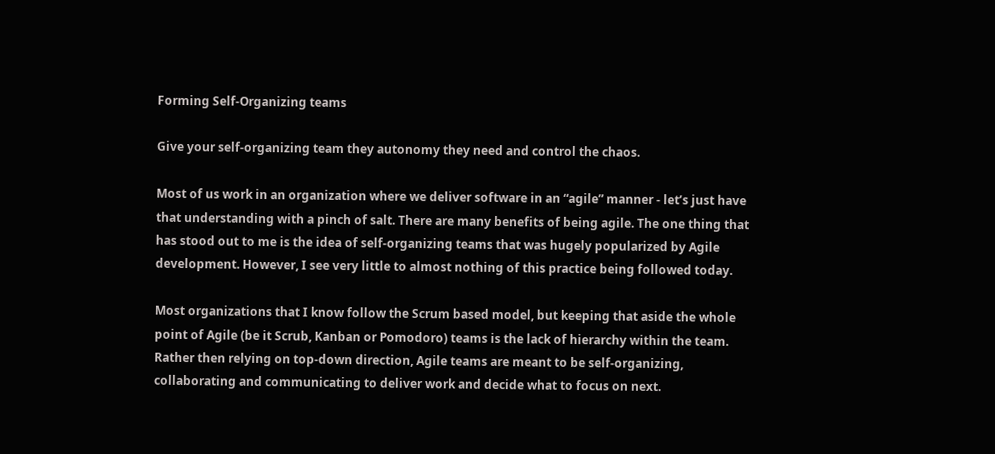Forming Self-Organizing teams

Give your self-organizing team they autonomy they need and control the chaos.

Most of us work in an organization where we deliver software in an “agile” manner - let’s just have that understanding with a pinch of salt. There are many benefits of being agile. The one thing that has stood out to me is the idea of self-organizing teams that was hugely popularized by Agile development. However, I see very little to almost nothing of this practice being followed today.

Most organizations that I know follow the Scrum based model, but keeping that aside the whole point of Agile (be it Scrub, Kanban or Pomodoro) teams is the lack of hierarchy within the team. Rather then relying on top-down direction, Agile teams are meant to be self-organizing, collaborating and communicating to deliver work and decide what to focus on next.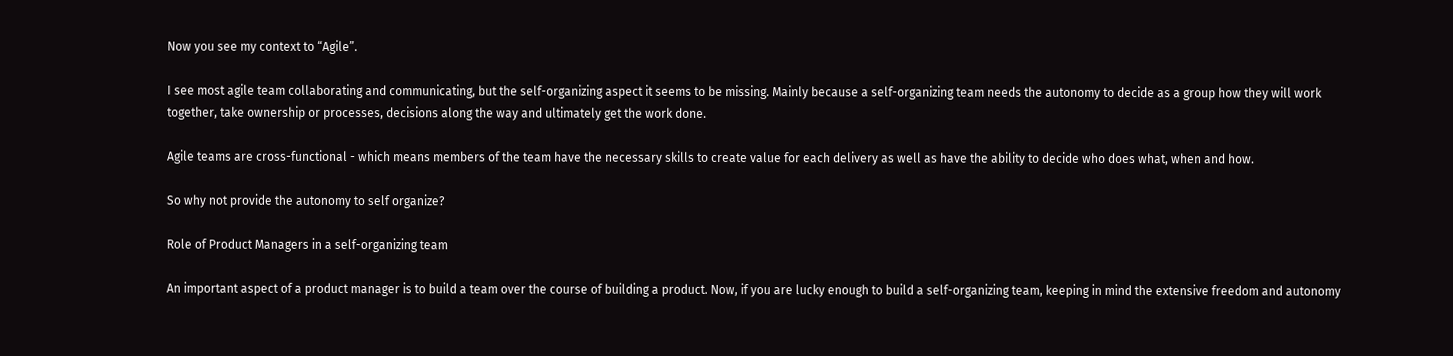Now you see my context to “Agile”.

I see most agile team collaborating and communicating, but the self-organizing aspect it seems to be missing. Mainly because a self-organizing team needs the autonomy to decide as a group how they will work together, take ownership or processes, decisions along the way and ultimately get the work done.

Agile teams are cross-functional - which means members of the team have the necessary skills to create value for each delivery as well as have the ability to decide who does what, when and how.

So why not provide the autonomy to self organize?

Role of Product Managers in a self-organizing team

An important aspect of a product manager is to build a team over the course of building a product. Now, if you are lucky enough to build a self-organizing team, keeping in mind the extensive freedom and autonomy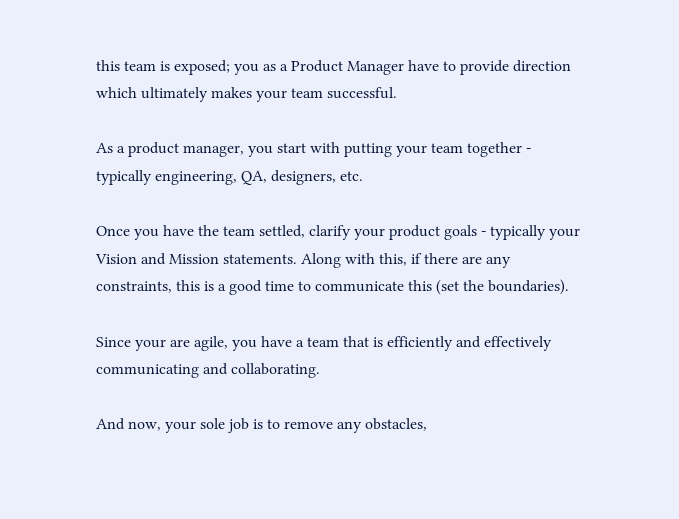this team is exposed; you as a Product Manager have to provide direction which ultimately makes your team successful.

As a product manager, you start with putting your team together - typically engineering, QA, designers, etc.

Once you have the team settled, clarify your product goals - typically your Vision and Mission statements. Along with this, if there are any constraints, this is a good time to communicate this (set the boundaries).

Since your are agile, you have a team that is efficiently and effectively communicating and collaborating.

And now, your sole job is to remove any obstacles,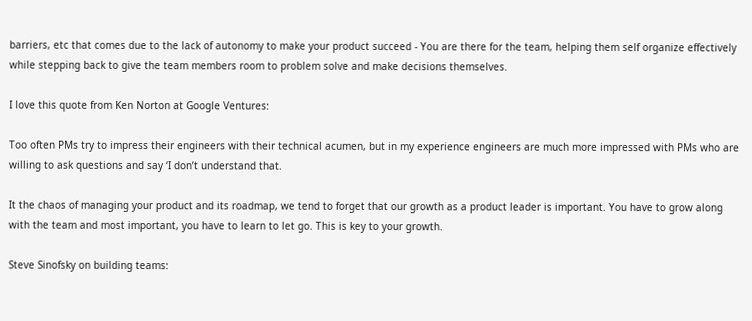barriers, etc that comes due to the lack of autonomy to make your product succeed - You are there for the team, helping them self organize effectively while stepping back to give the team members room to problem solve and make decisions themselves.

I love this quote from Ken Norton at Google Ventures:

Too often PMs try to impress their engineers with their technical acumen, but in my experience engineers are much more impressed with PMs who are willing to ask questions and say ‘I don’t understand that.

It the chaos of managing your product and its roadmap, we tend to forget that our growth as a product leader is important. You have to grow along with the team and most important, you have to learn to let go. This is key to your growth.

Steve Sinofsky on building teams: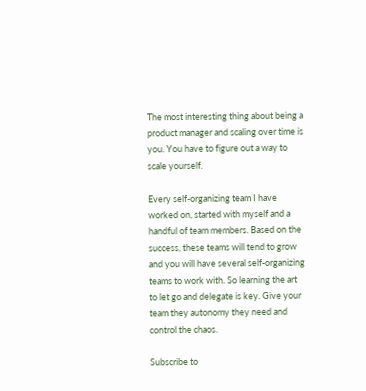The most interesting thing about being a product manager and scaling over time is you. You have to figure out a way to scale yourself.

Every self-organizing team I have worked on, started with myself and a handful of team members. Based on the success, these teams will tend to grow and you will have several self-organizing teams to work with. So learning the art to let go and delegate is key. Give your team they autonomy they need and control the chaos.

Subscribe to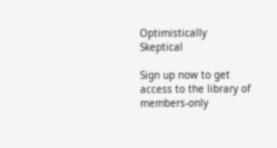Optimistically Skeptical

Sign up now to get access to the library of members-only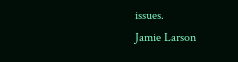issues.
Jamie Larson